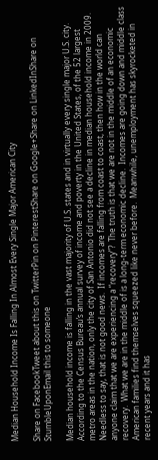Median Household Income Is Falling In Almost Every Single Major American City

Share on FacebookTweet about this on TwitterPin on PinterestShare on Google+Share on LinkedInShare on StumbleUponEmail this to someone

Median household income is falling in the vast majority of U.S. states and in virtually every single major U.S. city.  According to the Census Bureau’s annual survey of income and poverty in the United States, of the 52 largest metro areas in the nation, only the city of San Antonio did not see a decline in median household income in 2009.  Needless to say, that is not good news.  If incomes are falling from coast to coast, then how in the world can anyone claim that we are experiencing a “recovery”?  The truth is that we are not in the middle of an economic recovery.  What we are in the middle of is a long-term economic decline.  Incomes are going down and middle class American families find themselves squeezed like never before.  Meanwhile, unemployment has skyrocketed in recent years and it has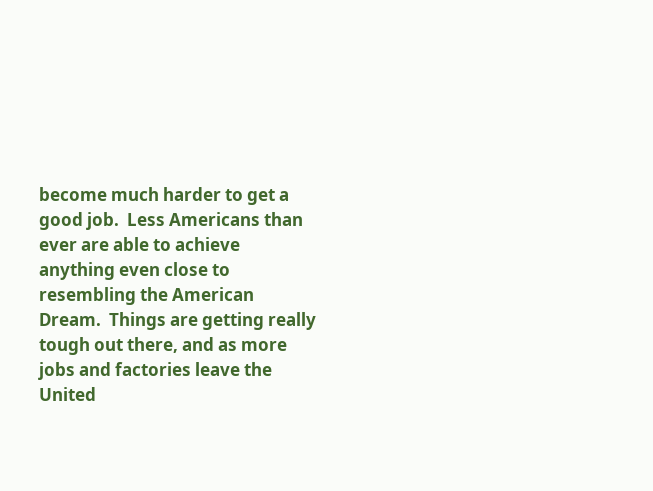become much harder to get a good job.  Less Americans than ever are able to achieve anything even close to resembling the American Dream.  Things are getting really tough out there, and as more jobs and factories leave the United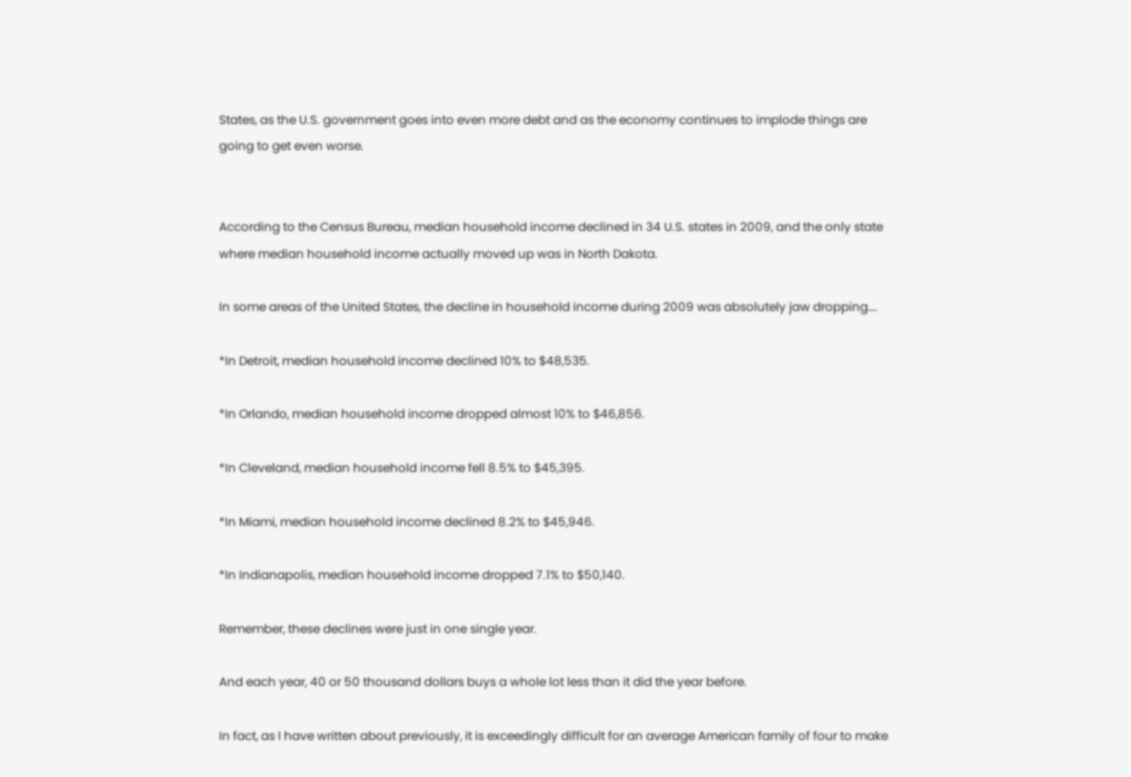States, as the U.S. government goes into even more debt and as the economy continues to implode things are going to get even worse.


According to the Census Bureau, median household income declined in 34 U.S. states in 2009, and the only state where median household income actually moved up was in North Dakota.

In some areas of the United States, the decline in household income during 2009 was absolutely jaw dropping….

*In Detroit, median household income declined 10% to $48,535.

*In Orlando, median household income dropped almost 10% to $46,856.

*In Cleveland, median household income fell 8.5% to $45,395.

*In Miami, median household income declined 8.2% to $45,946.

*In Indianapolis, median household income dropped 7.1% to $50,140.

Remember, these declines were just in one single year.

And each year, 40 or 50 thousand dollars buys a whole lot less than it did the year before.

In fact, as I have written about previously, it is exceedingly difficult for an average American family of four to make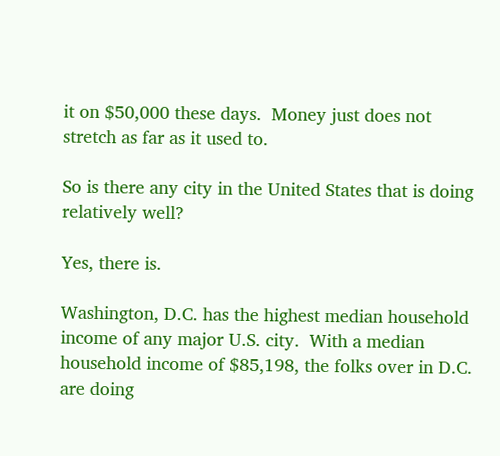it on $50,000 these days.  Money just does not stretch as far as it used to.

So is there any city in the United States that is doing relatively well?

Yes, there is.

Washington, D.C. has the highest median household income of any major U.S. city.  With a median household income of $85,198, the folks over in D.C. are doing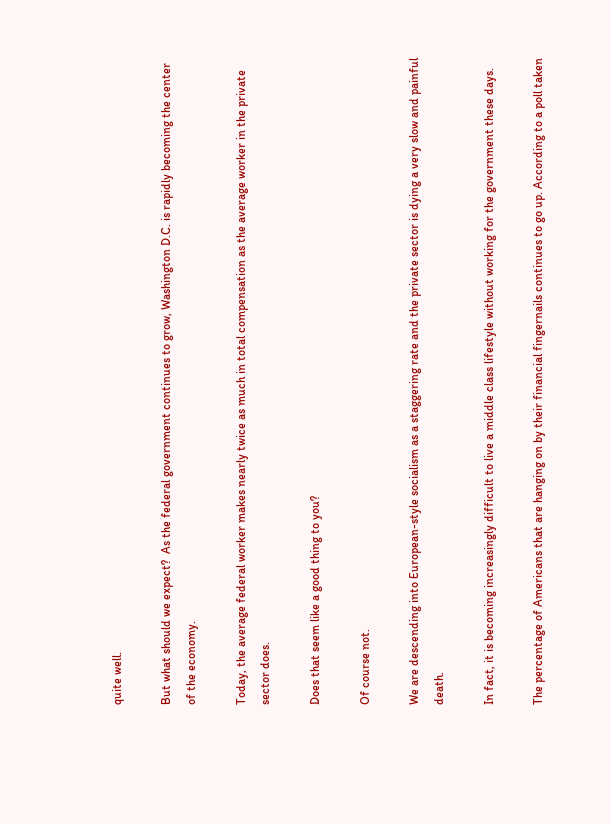quite well.

But what should we expect?  As the federal government continues to grow, Washington D.C. is rapidly becoming the center of the economy.

Today, the average federal worker makes nearly twice as much in total compensation as the average worker in the private sector does.

Does that seem like a good thing to you?

Of course not.

We are descending into European-style socialism as a staggering rate and the private sector is dying a very slow and painful death.

In fact, it is becoming increasingly difficult to live a middle class lifestyle without working for the government these days.

The percentage of Americans that are hanging on by their financial fingernails continues to go up. According to a poll taken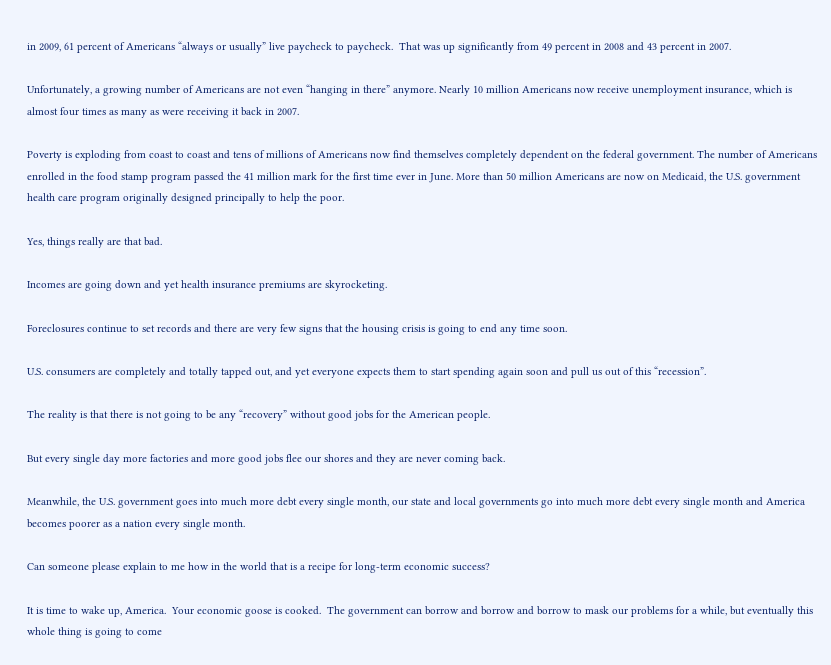in 2009, 61 percent of Americans “always or usually” live paycheck to paycheck.  That was up significantly from 49 percent in 2008 and 43 percent in 2007.

Unfortunately, a growing number of Americans are not even “hanging in there” anymore. Nearly 10 million Americans now receive unemployment insurance, which is almost four times as many as were receiving it back in 2007.

Poverty is exploding from coast to coast and tens of millions of Americans now find themselves completely dependent on the federal government. The number of Americans enrolled in the food stamp program passed the 41 million mark for the first time ever in June. More than 50 million Americans are now on Medicaid, the U.S. government health care program originally designed principally to help the poor.

Yes, things really are that bad.

Incomes are going down and yet health insurance premiums are skyrocketing.

Foreclosures continue to set records and there are very few signs that the housing crisis is going to end any time soon.

U.S. consumers are completely and totally tapped out, and yet everyone expects them to start spending again soon and pull us out of this “recession”.

The reality is that there is not going to be any “recovery” without good jobs for the American people.

But every single day more factories and more good jobs flee our shores and they are never coming back.

Meanwhile, the U.S. government goes into much more debt every single month, our state and local governments go into much more debt every single month and America becomes poorer as a nation every single month.

Can someone please explain to me how in the world that is a recipe for long-term economic success?

It is time to wake up, America.  Your economic goose is cooked.  The government can borrow and borrow and borrow to mask our problems for a while, but eventually this whole thing is going to come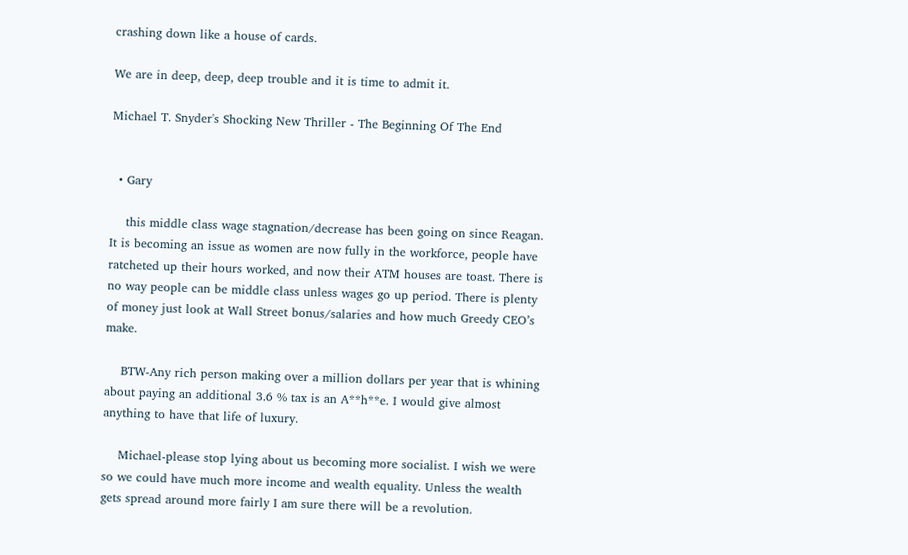crashing down like a house of cards.

We are in deep, deep, deep trouble and it is time to admit it.

Michael T. Snyder's Shocking New Thriller - The Beginning Of The End


  • Gary

    this middle class wage stagnation/decrease has been going on since Reagan. It is becoming an issue as women are now fully in the workforce, people have ratcheted up their hours worked, and now their ATM houses are toast. There is no way people can be middle class unless wages go up period. There is plenty of money just look at Wall Street bonus/salaries and how much Greedy CEO’s make.

    BTW-Any rich person making over a million dollars per year that is whining about paying an additional 3.6 % tax is an A**h**e. I would give almost anything to have that life of luxury.

    Michael-please stop lying about us becoming more socialist. I wish we were so we could have much more income and wealth equality. Unless the wealth gets spread around more fairly I am sure there will be a revolution.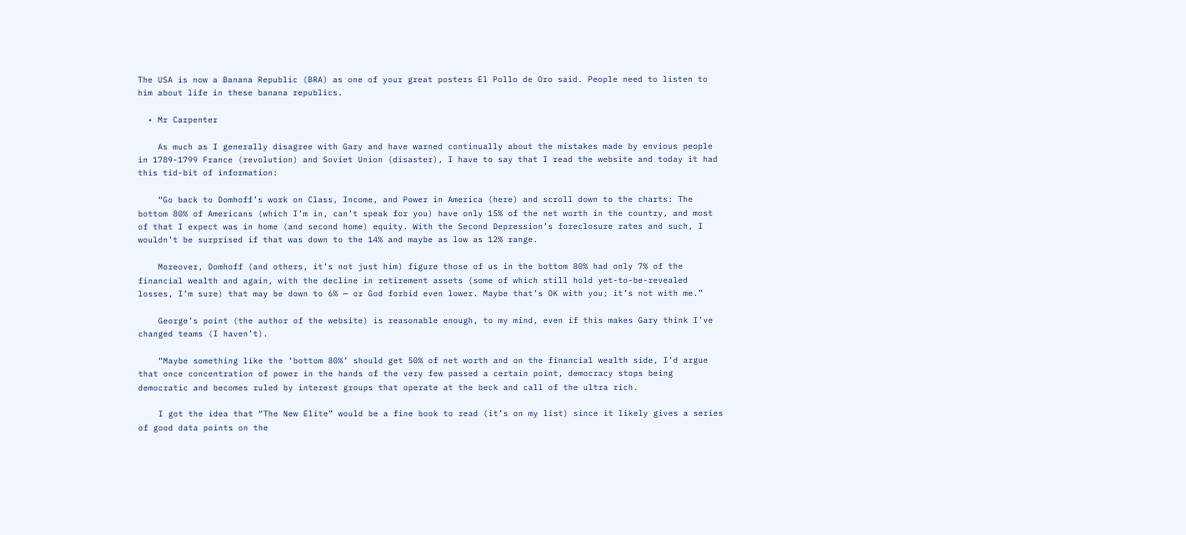The USA is now a Banana Republic (BRA) as one of your great posters El Pollo de Oro said. People need to listen to him about life in these banana republics.

  • Mr Carpenter

    As much as I generally disagree with Gary and have warned continually about the mistakes made by envious people in 1789-1799 France (revolution) and Soviet Union (disaster), I have to say that I read the website and today it had this tid-bit of information:

    “Go back to Domhoff’s work on Class, Income, and Power in America (here) and scroll down to the charts: The bottom 80% of Americans (which I’m in, can’t speak for you) have only 15% of the net worth in the country, and most of that I expect was in home (and second home) equity. With the Second Depression’s foreclosure rates and such, I wouldn’t be surprised if that was down to the 14% and maybe as low as 12% range.

    Moreover, Domhoff (and others, it’s not just him) figure those of us in the bottom 80% had only 7% of the financial wealth and again, with the decline in retirement assets (some of which still hold yet-to-be-revealed losses, I’m sure) that may be down to 6% — or God forbid even lower. Maybe that’s OK with you; it’s not with me.”

    George’s point (the author of the website) is reasonable enough, to my mind, even if this makes Gary think I’ve changed teams (I haven’t).

    “Maybe something like the ‘bottom 80%’ should get 50% of net worth and on the financial wealth side, I’d argue that once concentration of power in the hands of the very few passed a certain point, democracy stops being democratic and becomes ruled by interest groups that operate at the beck and call of the ultra rich.

    I got the idea that “The New Elite” would be a fine book to read (it’s on my list) since it likely gives a series of good data points on the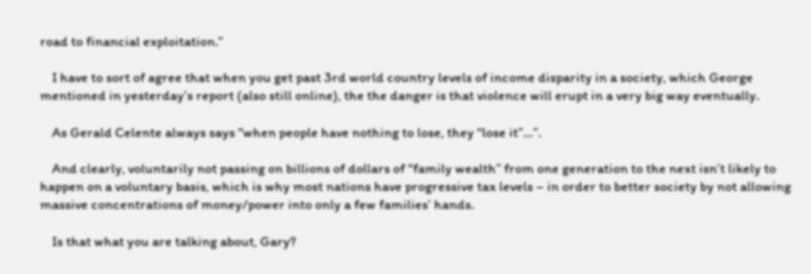road to financial exploitation.”

    I have to sort of agree that when you get past 3rd world country levels of income disparity in a society, which George mentioned in yesterday’s report (also still online), the the danger is that violence will erupt in a very big way eventually.

    As Gerald Celente always says “when people have nothing to lose, they “lose it”…”.

    And clearly, voluntarily not passing on billions of dollars of “family wealth” from one generation to the next isn’t likely to happen on a voluntary basis, which is why most nations have progressive tax levels – in order to better society by not allowing massive concentrations of money/power into only a few families’ hands.

    Is that what you are talking about, Gary?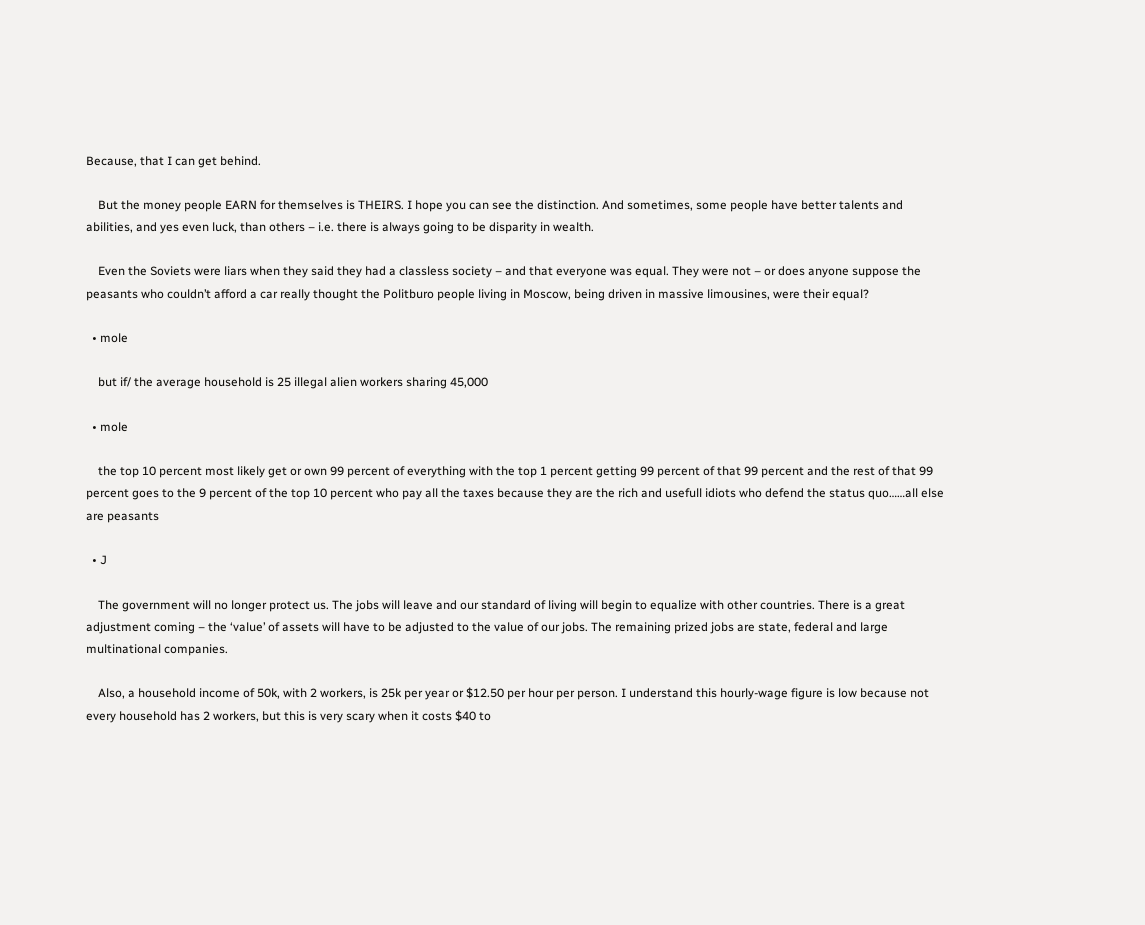Because, that I can get behind.

    But the money people EARN for themselves is THEIRS. I hope you can see the distinction. And sometimes, some people have better talents and abilities, and yes even luck, than others – i.e. there is always going to be disparity in wealth.

    Even the Soviets were liars when they said they had a classless society – and that everyone was equal. They were not – or does anyone suppose the peasants who couldn’t afford a car really thought the Politburo people living in Moscow, being driven in massive limousines, were their equal?

  • mole

    but if/ the average household is 25 illegal alien workers sharing 45,000

  • mole

    the top 10 percent most likely get or own 99 percent of everything with the top 1 percent getting 99 percent of that 99 percent and the rest of that 99 percent goes to the 9 percent of the top 10 percent who pay all the taxes because they are the rich and usefull idiots who defend the status quo……all else are peasants

  • J

    The government will no longer protect us. The jobs will leave and our standard of living will begin to equalize with other countries. There is a great adjustment coming – the ‘value’ of assets will have to be adjusted to the value of our jobs. The remaining prized jobs are state, federal and large multinational companies.

    Also, a household income of 50k, with 2 workers, is 25k per year or $12.50 per hour per person. I understand this hourly-wage figure is low because not every household has 2 workers, but this is very scary when it costs $40 to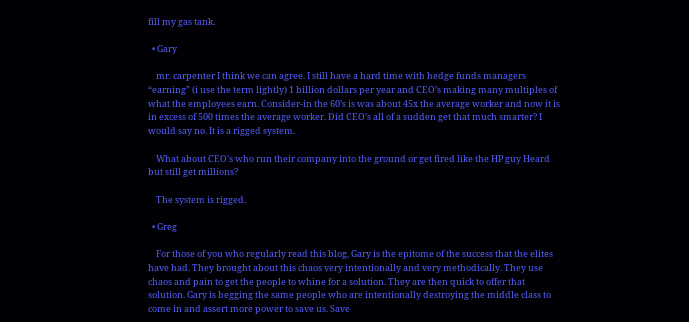fill my gas tank.

  • Gary

    mr. carpenter I think we can agree. I still have a hard time with hedge funds managers “earning” (i use the term lightly) 1 billion dollars per year and CEO’s making many multiples of what the employees earn. Consider-in the 60’s is was about 45x the average worker and now it is in excess of 500 times the average worker. Did CEO’s all of a sudden get that much smarter? I would say no. It is a rigged system.

    What about CEO’s who run their company into the ground or get fired like the HP guy Heard but still get millions?

    The system is rigged.

  • Greg

    For those of you who regularly read this blog, Gary is the epitome of the success that the elites have had. They brought about this chaos very intentionally and very methodically. They use chaos and pain to get the people to whine for a solution. They are then quick to offer that solution. Gary is begging the same people who are intentionally destroying the middle class to come in and assert more power to save us. Save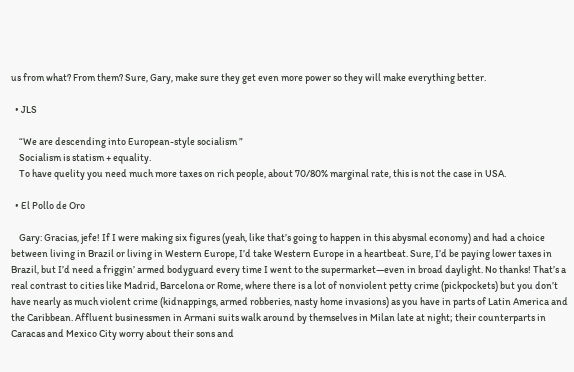us from what? From them? Sure, Gary, make sure they get even more power so they will make everything better.

  • JLS

    “We are descending into European-style socialism ”
    Socialism is statism + equality.
    To have quelity you need much more taxes on rich people, about 70/80% marginal rate, this is not the case in USA.

  • El Pollo de Oro

    Gary: Gracias, jefe! If I were making six figures (yeah, like that’s going to happen in this abysmal economy) and had a choice between living in Brazil or living in Western Europe, I’d take Western Europe in a heartbeat. Sure, I’d be paying lower taxes in Brazil, but I’d need a friggin’ armed bodyguard every time I went to the supermarket—even in broad daylight. No thanks! That’s a real contrast to cities like Madrid, Barcelona or Rome, where there is a lot of nonviolent petty crime (pickpockets) but you don’t have nearly as much violent crime (kidnappings, armed robberies, nasty home invasions) as you have in parts of Latin America and the Caribbean. Affluent businessmen in Armani suits walk around by themselves in Milan late at night; their counterparts in Caracas and Mexico City worry about their sons and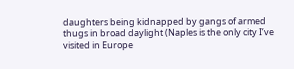daughters being kidnapped by gangs of armed thugs in broad daylight (Naples is the only city I’ve visited in Europe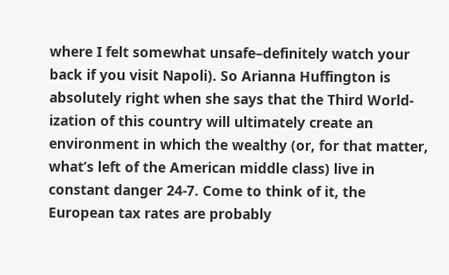where I felt somewhat unsafe–definitely watch your back if you visit Napoli). So Arianna Huffington is absolutely right when she says that the Third World-ization of this country will ultimately create an environment in which the wealthy (or, for that matter, what’s left of the American middle class) live in constant danger 24-7. Come to think of it, the European tax rates are probably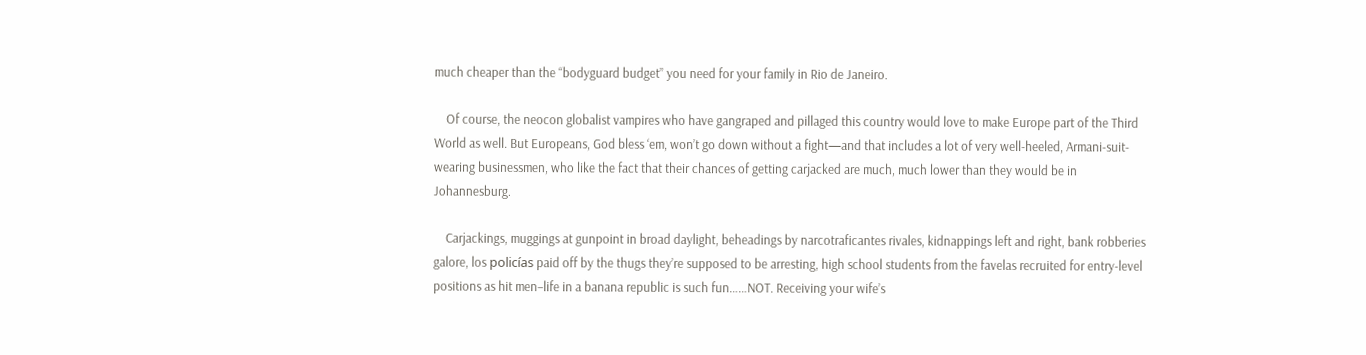much cheaper than the “bodyguard budget” you need for your family in Rio de Janeiro.

    Of course, the neocon globalist vampires who have gangraped and pillaged this country would love to make Europe part of the Third World as well. But Europeans, God bless ‘em, won’t go down without a fight—and that includes a lot of very well-heeled, Armani-suit-wearing businessmen, who like the fact that their chances of getting carjacked are much, much lower than they would be in Johannesburg.

    Carjackings, muggings at gunpoint in broad daylight, beheadings by narcotraficantes rivales, kidnappings left and right, bank robberies galore, los policías paid off by the thugs they’re supposed to be arresting, high school students from the favelas recruited for entry-level positions as hit men–life in a banana republic is such fun……NOT. Receiving your wife’s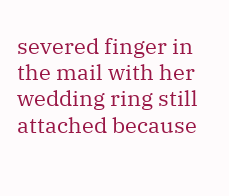severed finger in the mail with her wedding ring still attached because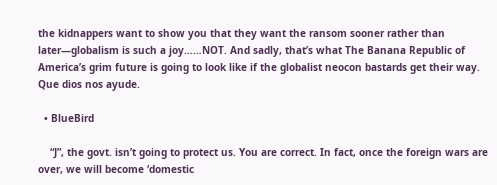the kidnappers want to show you that they want the ransom sooner rather than later—globalism is such a joy……NOT. And sadly, that’s what The Banana Republic of America’s grim future is going to look like if the globalist neocon bastards get their way. Que dios nos ayude.

  • BlueBird

    “J”, the govt. isn’t going to protect us. You are correct. In fact, once the foreign wars are over, we will become ‘domestic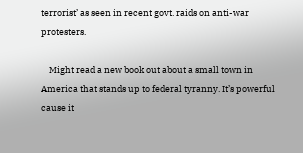terrorist’ as seen in recent govt. raids on anti-war protesters.

    Might read a new book out about a small town in America that stands up to federal tyranny. It’s powerful cause it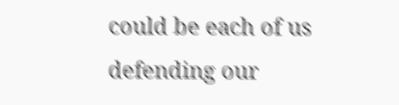could be each of us defending our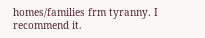homes/families frm tyranny. I recommend it.